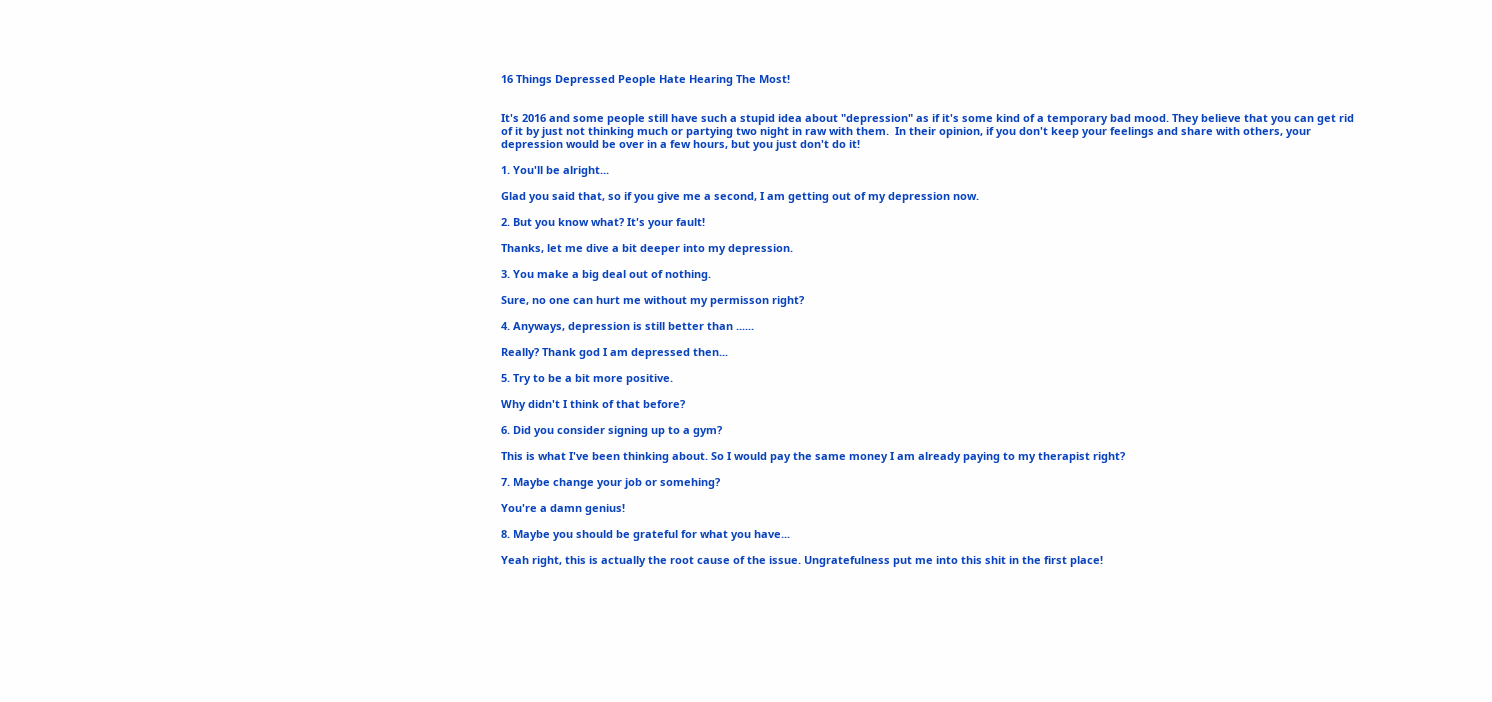16 Things Depressed People Hate Hearing The Most!


It's 2016 and some people still have such a stupid idea about "depression" as if it's some kind of a temporary bad mood. They believe that you can get rid of it by just not thinking much or partying two night in raw with them.  In their opinion, if you don't keep your feelings and share with others, your depression would be over in a few hours, but you just don't do it!

1. You'll be alright...

Glad you said that, so if you give me a second, I am getting out of my depression now.

2. But you know what? It's your fault!

Thanks, let me dive a bit deeper into my depression.

3. You make a big deal out of nothing.

Sure, no one can hurt me without my permisson right?

4. Anyways, depression is still better than ......

Really? Thank god I am depressed then...

5. Try to be a bit more positive.

Why didn't I think of that before?

6. Did you consider signing up to a gym?

This is what I've been thinking about. So I would pay the same money I am already paying to my therapist right?

7. Maybe change your job or somehing?

You're a damn genius!

8. Maybe you should be grateful for what you have...

Yeah right, this is actually the root cause of the issue. Ungratefulness put me into this shit in the first place!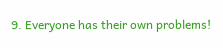9. Everyone has their own problems!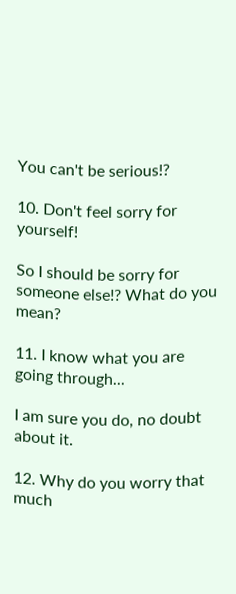You can't be serious!?

10. Don't feel sorry for yourself!

So I should be sorry for someone else!? What do you mean?

11. I know what you are going through...

I am sure you do, no doubt about it.

12. Why do you worry that much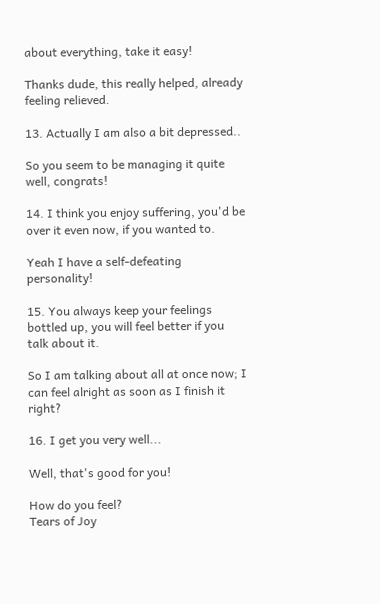about everything, take it easy!

Thanks dude, this really helped, already feeling relieved.

13. Actually I am also a bit depressed..

So you seem to be managing it quite well, congrats!

14. I think you enjoy suffering, you'd be over it even now, if you wanted to.

Yeah I have a self-defeating personality!

15. You always keep your feelings bottled up, you will feel better if you talk about it.

So I am talking about all at once now; I can feel alright as soon as I finish it right?

16. I get you very well...

Well, that's good for you!

How do you feel?
Tears of Joy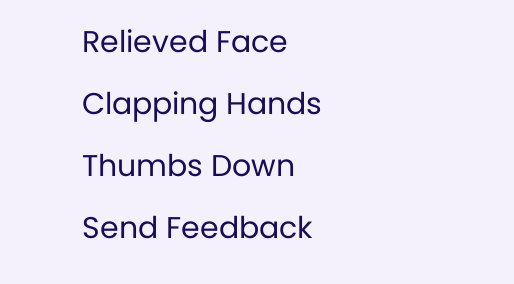Relieved Face
Clapping Hands
Thumbs Down
Send Feedback